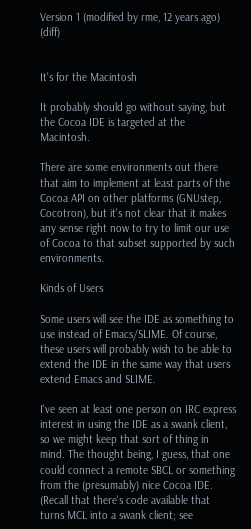Version 1 (modified by rme, 12 years ago) (diff)


It's for the Macintosh

It probably should go without saying, but the Cocoa IDE is targeted at the Macintosh.

There are some environments out there that aim to implement at least parts of the Cocoa API on other platforms (GNUstep, Cocotron), but it's not clear that it makes any sense right now to try to limit our use of Cocoa to that subset supported by such environments.

Kinds of Users

Some users will see the IDE as something to use instead of Emacs/SLIME. Of course, these users will probably wish to be able to extend the IDE in the same way that users extend Emacs and SLIME.

I've seen at least one person on IRC express interest in using the IDE as a swank client, so we might keep that sort of thing in mind. The thought being, I guess, that one could connect a remote SBCL or something from the (presumably) nice Cocoa IDE. (Recall that there's code available that turns MCL into a swank client; see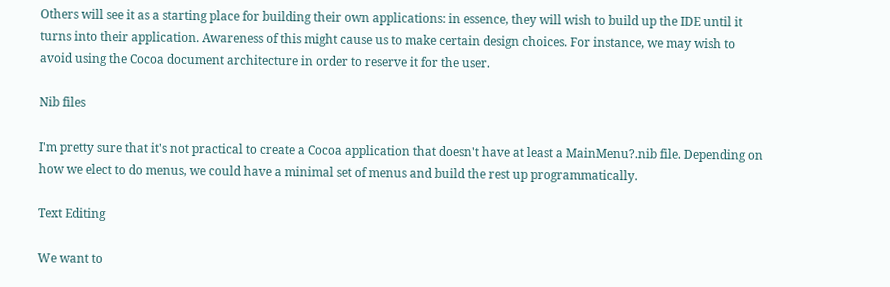Others will see it as a starting place for building their own applications: in essence, they will wish to build up the IDE until it turns into their application. Awareness of this might cause us to make certain design choices. For instance, we may wish to avoid using the Cocoa document architecture in order to reserve it for the user.

Nib files

I'm pretty sure that it's not practical to create a Cocoa application that doesn't have at least a MainMenu?.nib file. Depending on how we elect to do menus, we could have a minimal set of menus and build the rest up programmatically.

Text Editing

We want to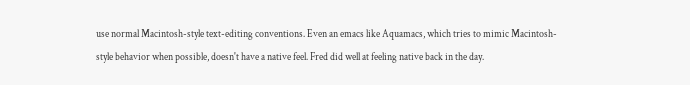use normal Macintosh-style text-editing conventions. Even an emacs like Aquamacs, which tries to mimic Macintosh-style behavior when possible, doesn't have a native feel. Fred did well at feeling native back in the day.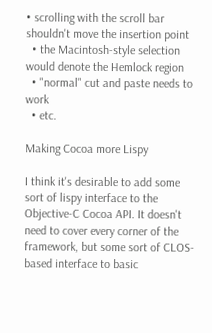• scrolling with the scroll bar shouldn't move the insertion point
  • the Macintosh-style selection would denote the Hemlock region
  • "normal" cut and paste needs to work
  • etc.

Making Cocoa more Lispy

I think it's desirable to add some sort of lispy interface to the Objective-C Cocoa API. It doesn't need to cover every corner of the framework, but some sort of CLOS-based interface to basic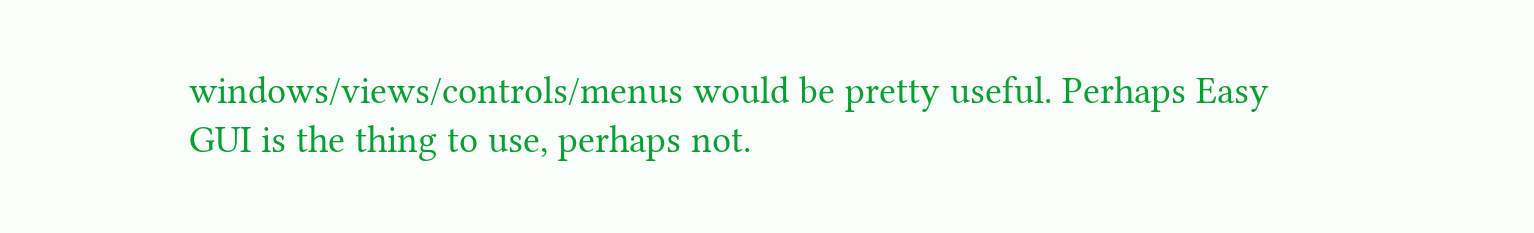windows/views/controls/menus would be pretty useful. Perhaps Easy GUI is the thing to use, perhaps not.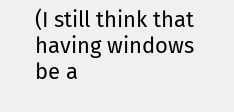(I still think that having windows be a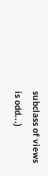subclass of views is odd...)